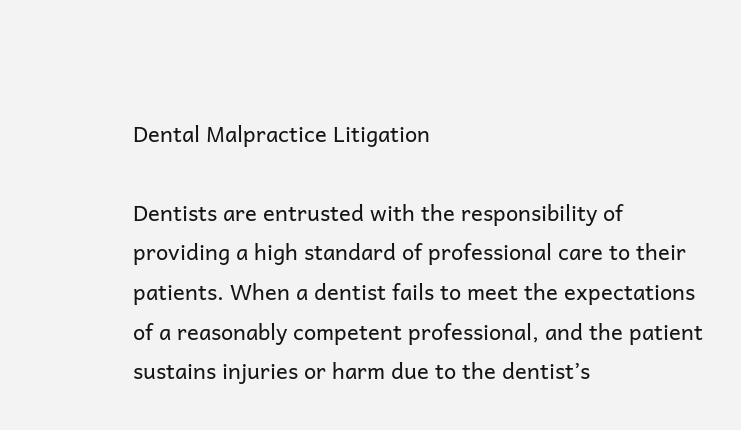Dental Malpractice Litigation

Dentists are entrusted with the responsibility of providing a high standard of professional care to their patients. When a dentist fails to meet the expectations of a reasonably competent professional, and the patient sustains injuries or harm due to the dentist’s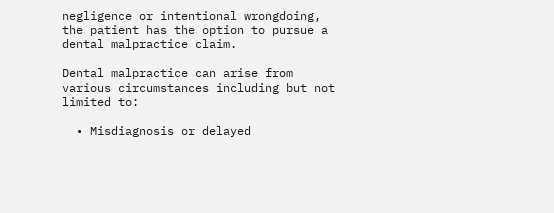negligence or intentional wrongdoing, the patient has the option to pursue a dental malpractice claim.

Dental malpractice can arise from various circumstances including but not limited to:

  • Misdiagnosis or delayed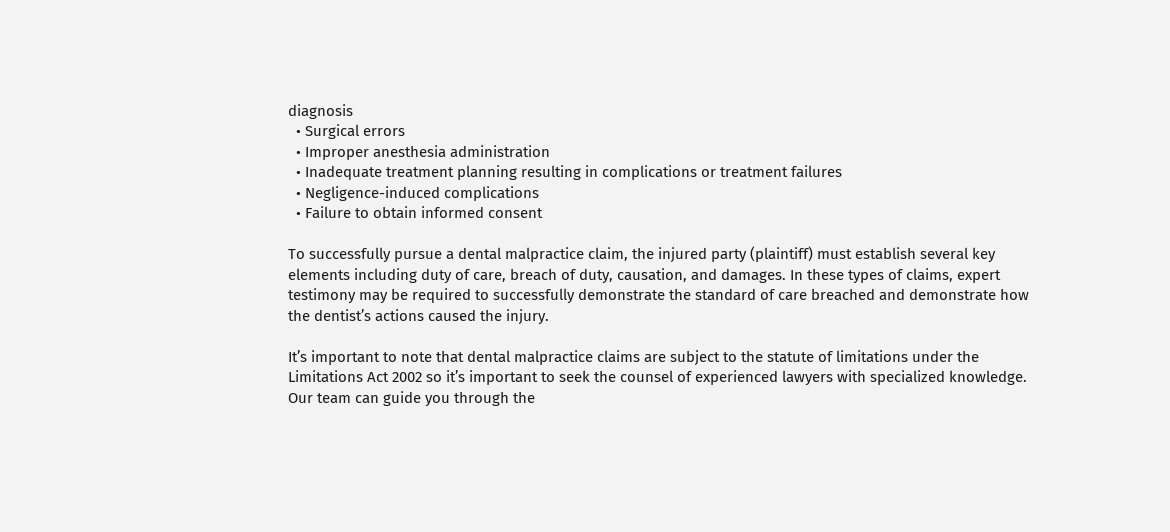diagnosis
  • Surgical errors
  • Improper anesthesia administration
  • Inadequate treatment planning resulting in complications or treatment failures
  • Negligence-induced complications
  • Failure to obtain informed consent

To successfully pursue a dental malpractice claim, the injured party (plaintiff) must establish several key elements including duty of care, breach of duty, causation, and damages. In these types of claims, expert testimony may be required to successfully demonstrate the standard of care breached and demonstrate how the dentist’s actions caused the injury.

It’s important to note that dental malpractice claims are subject to the statute of limitations under the Limitations Act 2002 so it’s important to seek the counsel of experienced lawyers with specialized knowledge. Our team can guide you through the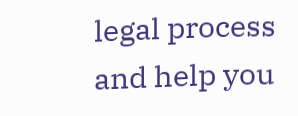legal process and help you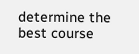determine the best course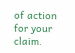of action for your claim.